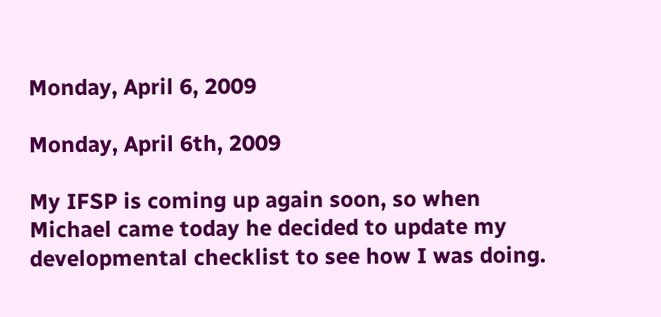Monday, April 6, 2009

Monday, April 6th, 2009

My IFSP is coming up again soon, so when Michael came today he decided to update my developmental checklist to see how I was doing.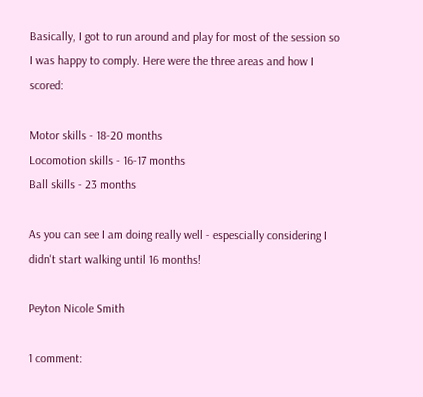Basically, I got to run around and play for most of the session so I was happy to comply. Here were the three areas and how I scored:

Motor skills - 18-20 months
Locomotion skills - 16-17 months
Ball skills - 23 months

As you can see I am doing really well - espescially considering I didn't start walking until 16 months!

Peyton Nicole Smith

1 comment: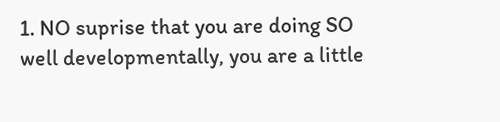1. NO suprise that you are doing SO well developmentally, you are a little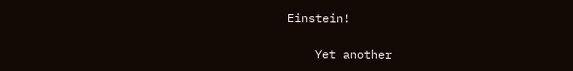Einstein!

    Yet another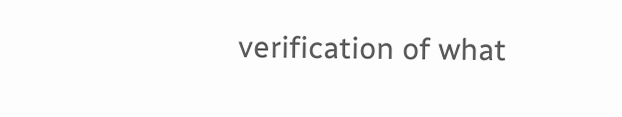verification of what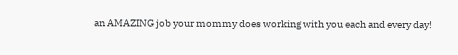an AMAZING job your mommy does working with you each and every day!